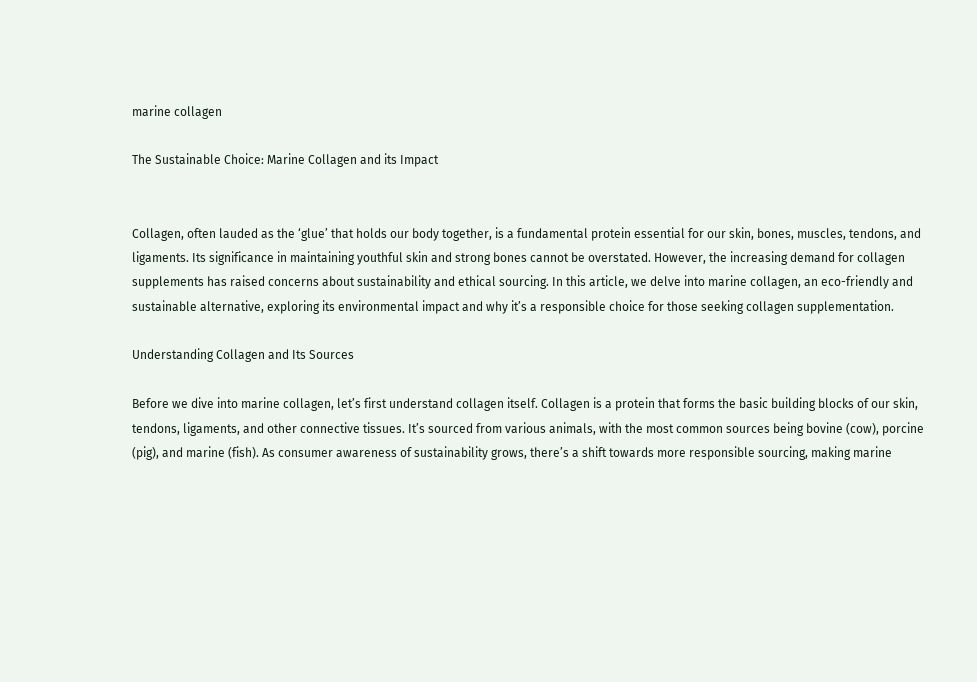marine collagen

The Sustainable Choice: Marine Collagen and its Impact


Collagen, often lauded as the ‘glue’ that holds our body together, is a fundamental protein essential for our skin, bones, muscles, tendons, and ligaments. Its significance in maintaining youthful skin and strong bones cannot be overstated. However, the increasing demand for collagen supplements has raised concerns about sustainability and ethical sourcing. In this article, we delve into marine collagen, an eco-friendly and sustainable alternative, exploring its environmental impact and why it’s a responsible choice for those seeking collagen supplementation.

Understanding Collagen and Its Sources

Before we dive into marine collagen, let’s first understand collagen itself. Collagen is a protein that forms the basic building blocks of our skin, tendons, ligaments, and other connective tissues. It’s sourced from various animals, with the most common sources being bovine (cow), porcine (pig), and marine (fish). As consumer awareness of sustainability grows, there’s a shift towards more responsible sourcing, making marine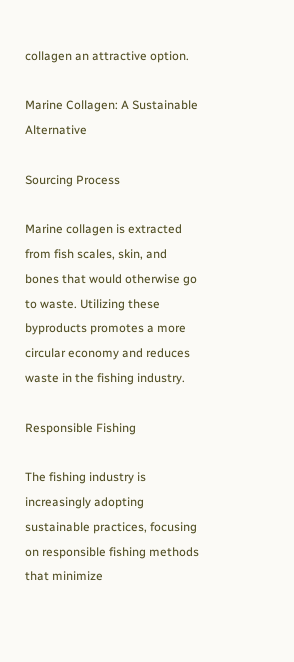collagen an attractive option.

Marine Collagen: A Sustainable Alternative

Sourcing Process

Marine collagen is extracted from fish scales, skin, and bones that would otherwise go to waste. Utilizing these byproducts promotes a more circular economy and reduces waste in the fishing industry.

Responsible Fishing

The fishing industry is increasingly adopting sustainable practices, focusing on responsible fishing methods that minimize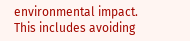environmental impact. This includes avoiding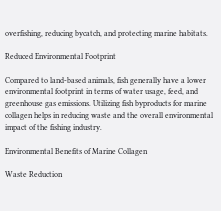overfishing, reducing bycatch, and protecting marine habitats.

Reduced Environmental Footprint

Compared to land-based animals, fish generally have a lower environmental footprint in terms of water usage, feed, and greenhouse gas emissions. Utilizing fish byproducts for marine collagen helps in reducing waste and the overall environmental impact of the fishing industry.

Environmental Benefits of Marine Collagen

Waste Reduction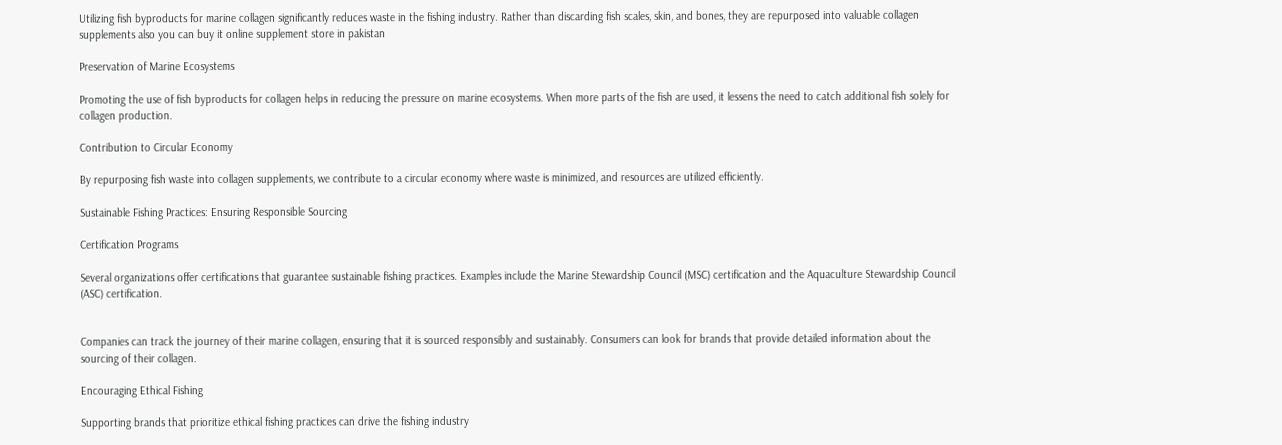Utilizing fish byproducts for marine collagen significantly reduces waste in the fishing industry. Rather than discarding fish scales, skin, and bones, they are repurposed into valuable collagen supplements also you can buy it online supplement store in pakistan

Preservation of Marine Ecosystems

Promoting the use of fish byproducts for collagen helps in reducing the pressure on marine ecosystems. When more parts of the fish are used, it lessens the need to catch additional fish solely for collagen production.

Contribution to Circular Economy

By repurposing fish waste into collagen supplements, we contribute to a circular economy where waste is minimized, and resources are utilized efficiently.

Sustainable Fishing Practices: Ensuring Responsible Sourcing

Certification Programs

Several organizations offer certifications that guarantee sustainable fishing practices. Examples include the Marine Stewardship Council (MSC) certification and the Aquaculture Stewardship Council (ASC) certification.


Companies can track the journey of their marine collagen, ensuring that it is sourced responsibly and sustainably. Consumers can look for brands that provide detailed information about the sourcing of their collagen.

Encouraging Ethical Fishing

Supporting brands that prioritize ethical fishing practices can drive the fishing industry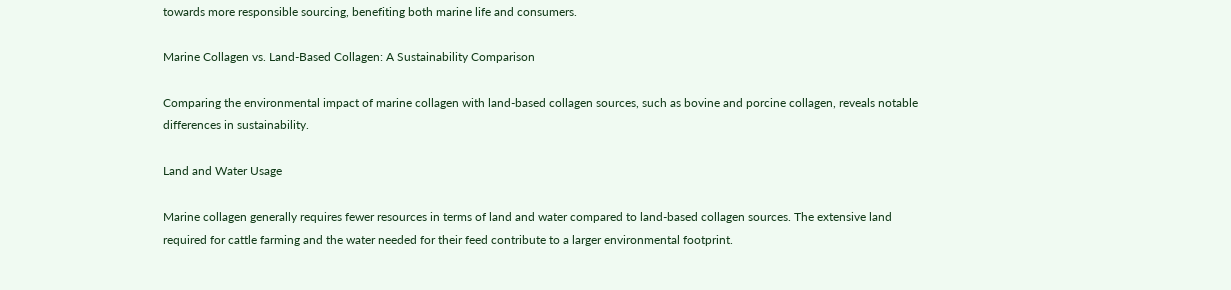towards more responsible sourcing, benefiting both marine life and consumers.

Marine Collagen vs. Land-Based Collagen: A Sustainability Comparison

Comparing the environmental impact of marine collagen with land-based collagen sources, such as bovine and porcine collagen, reveals notable differences in sustainability.

Land and Water Usage

Marine collagen generally requires fewer resources in terms of land and water compared to land-based collagen sources. The extensive land required for cattle farming and the water needed for their feed contribute to a larger environmental footprint.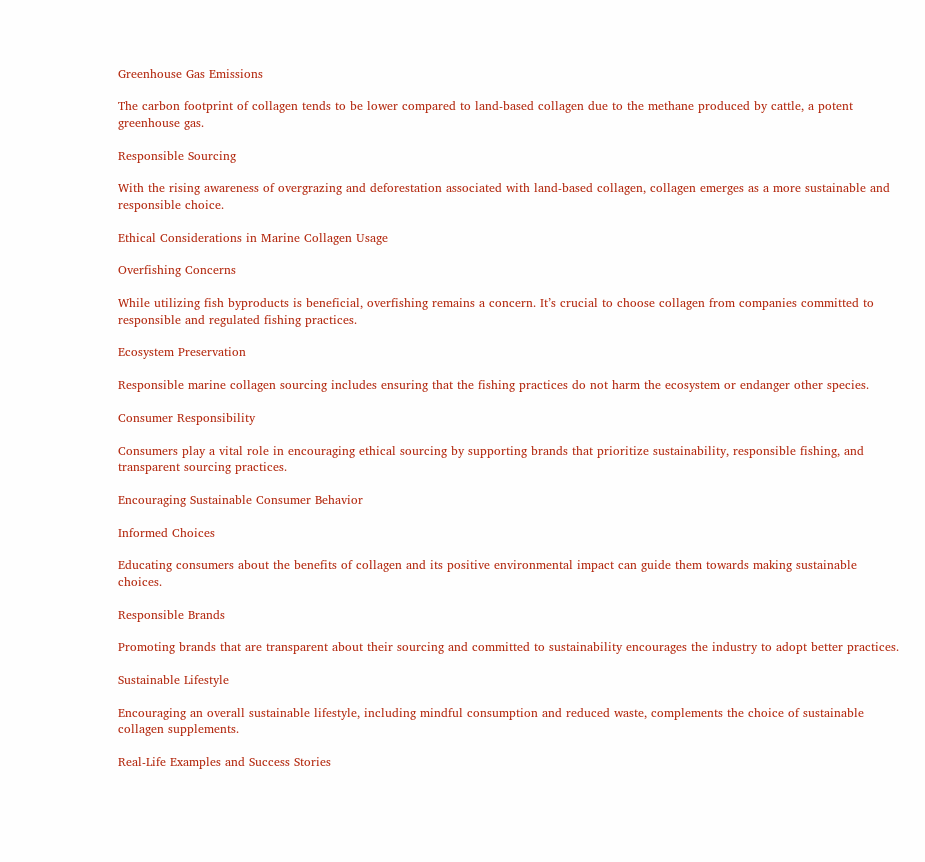Greenhouse Gas Emissions

The carbon footprint of collagen tends to be lower compared to land-based collagen due to the methane produced by cattle, a potent greenhouse gas.

Responsible Sourcing

With the rising awareness of overgrazing and deforestation associated with land-based collagen, collagen emerges as a more sustainable and responsible choice.

Ethical Considerations in Marine Collagen Usage

Overfishing Concerns

While utilizing fish byproducts is beneficial, overfishing remains a concern. It’s crucial to choose collagen from companies committed to responsible and regulated fishing practices.

Ecosystem Preservation

Responsible marine collagen sourcing includes ensuring that the fishing practices do not harm the ecosystem or endanger other species.

Consumer Responsibility

Consumers play a vital role in encouraging ethical sourcing by supporting brands that prioritize sustainability, responsible fishing, and transparent sourcing practices.

Encouraging Sustainable Consumer Behavior

Informed Choices

Educating consumers about the benefits of collagen and its positive environmental impact can guide them towards making sustainable choices.

Responsible Brands

Promoting brands that are transparent about their sourcing and committed to sustainability encourages the industry to adopt better practices.

Sustainable Lifestyle

Encouraging an overall sustainable lifestyle, including mindful consumption and reduced waste, complements the choice of sustainable collagen supplements.

Real-Life Examples and Success Stories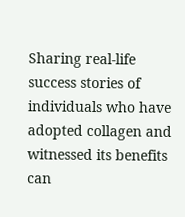Sharing real-life success stories of individuals who have adopted collagen and witnessed its benefits can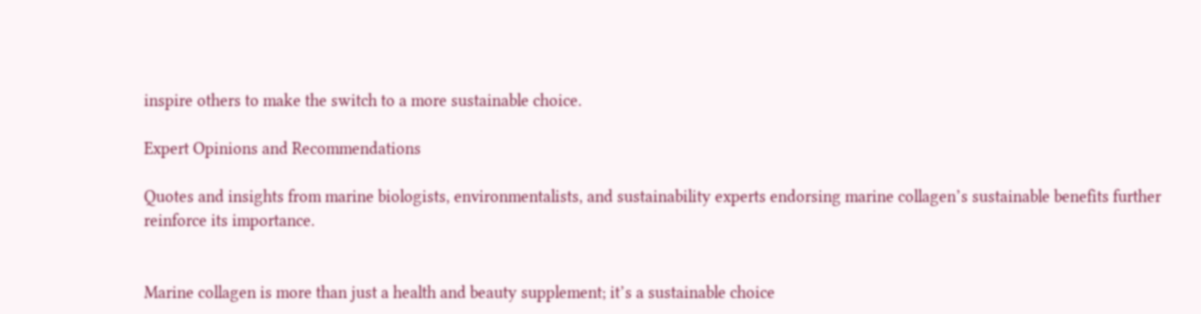inspire others to make the switch to a more sustainable choice.

Expert Opinions and Recommendations

Quotes and insights from marine biologists, environmentalists, and sustainability experts endorsing marine collagen’s sustainable benefits further reinforce its importance.


Marine collagen is more than just a health and beauty supplement; it’s a sustainable choice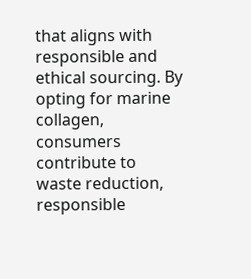that aligns with responsible and ethical sourcing. By opting for marine collagen, consumers contribute to waste reduction, responsible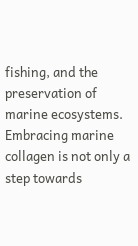fishing, and the preservation of marine ecosystems. Embracing marine collagen is not only a step towards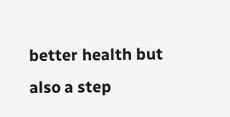better health but also a step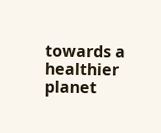towards a healthier planet